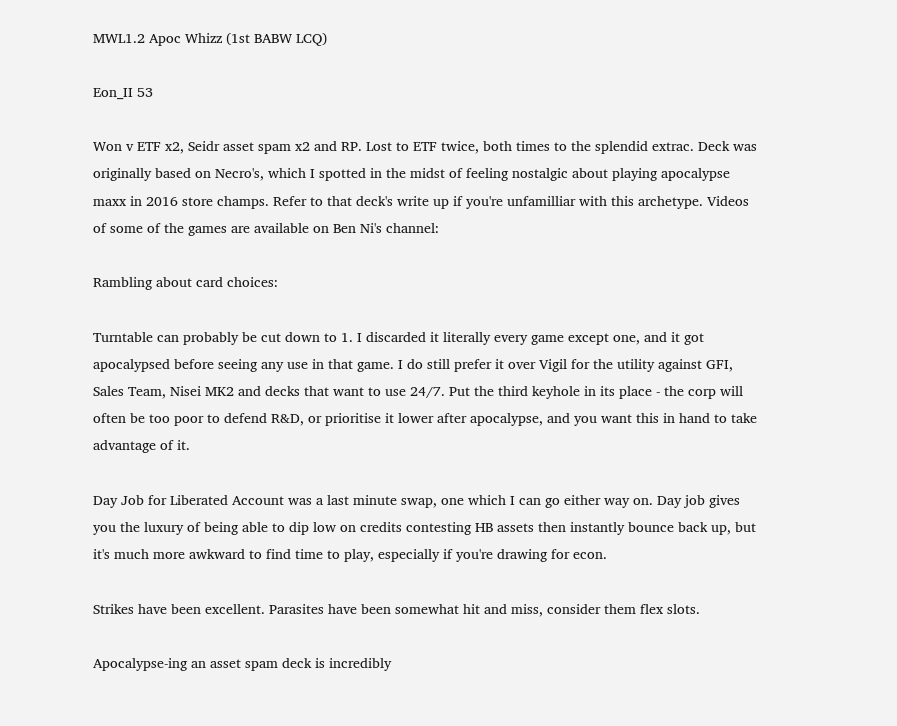MWL1.2 Apoc Whizz (1st BABW LCQ)

Eon_II 53

Won v ETF x2, Seidr asset spam x2 and RP. Lost to ETF twice, both times to the splendid extrac. Deck was originally based on Necro's, which I spotted in the midst of feeling nostalgic about playing apocalypse maxx in 2016 store champs. Refer to that deck's write up if you're unfamilliar with this archetype. Videos of some of the games are available on Ben Ni's channel:

Rambling about card choices:

Turntable can probably be cut down to 1. I discarded it literally every game except one, and it got apocalypsed before seeing any use in that game. I do still prefer it over Vigil for the utility against GFI, Sales Team, Nisei MK2 and decks that want to use 24/7. Put the third keyhole in its place - the corp will often be too poor to defend R&D, or prioritise it lower after apocalypse, and you want this in hand to take advantage of it.

Day Job for Liberated Account was a last minute swap, one which I can go either way on. Day job gives you the luxury of being able to dip low on credits contesting HB assets then instantly bounce back up, but it's much more awkward to find time to play, especially if you're drawing for econ.

Strikes have been excellent. Parasites have been somewhat hit and miss, consider them flex slots.

Apocalypse-ing an asset spam deck is incredibly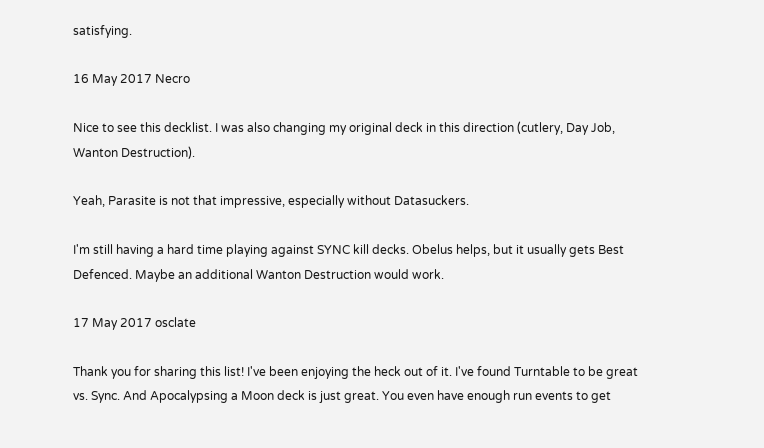satisfying.

16 May 2017 Necro

Nice to see this decklist. I was also changing my original deck in this direction (cutlery, Day Job, Wanton Destruction).

Yeah, Parasite is not that impressive, especially without Datasuckers.

I'm still having a hard time playing against SYNC kill decks. Obelus helps, but it usually gets Best Defenced. Maybe an additional Wanton Destruction would work.

17 May 2017 osclate

Thank you for sharing this list! I've been enjoying the heck out of it. I've found Turntable to be great vs. Sync. And Apocalypsing a Moon deck is just great. You even have enough run events to get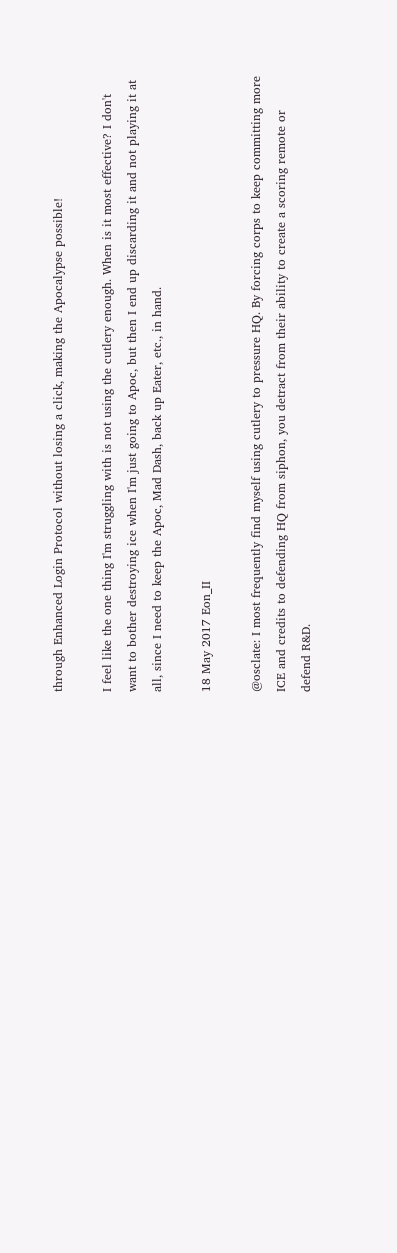through Enhanced Login Protocol without losing a click, making the Apocalypse possible!

I feel like the one thing I'm struggling with is not using the cutlery enough. When is it most effective? I don't want to bother destroying ice when I'm just going to Apoc, but then I end up discarding it and not playing it at all, since I need to keep the Apoc, Mad Dash, back up Eater, etc., in hand.

18 May 2017 Eon_II

@osclate: I most frequently find myself using cutlery to pressure HQ. By forcing corps to keep committing more ICE and credits to defending HQ from siphon, you detract from their ability to create a scoring remote or defend R&D.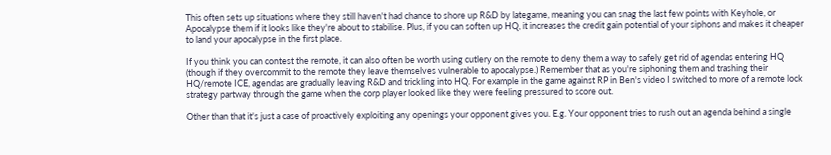This often sets up situations where they still haven't had chance to shore up R&D by lategame, meaning you can snag the last few points with Keyhole, or Apocalypse them if it looks like they're about to stabilise. Plus, if you can soften up HQ, it increases the credit gain potential of your siphons and makes it cheaper to land your apocalypse in the first place.

If you think you can contest the remote, it can also often be worth using cutlery on the remote to deny them a way to safely get rid of agendas entering HQ (though if they overcommit to the remote they leave themselves vulnerable to apocalypse.) Remember that as you're siphoning them and trashing their HQ/remote ICE, agendas are gradually leaving R&D and trickling into HQ. For example in the game against RP in Ben's video I switched to more of a remote lock strategy partway through the game when the corp player looked like they were feeling pressured to score out.

Other than that it's just a case of proactively exploiting any openings your opponent gives you. E.g. Your opponent tries to rush out an agenda behind a single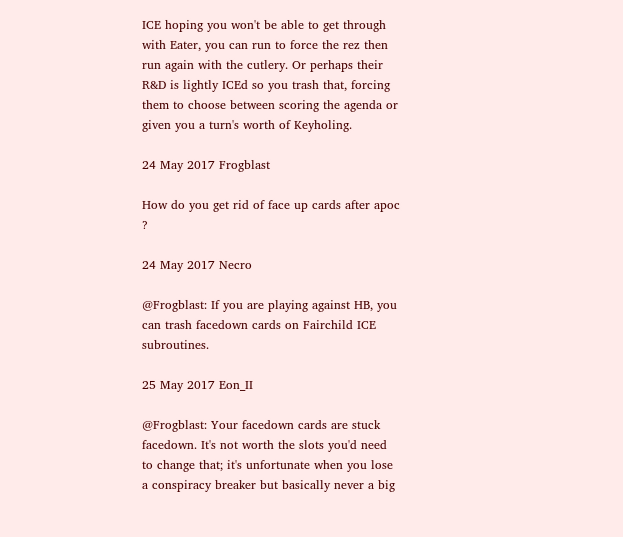ICE hoping you won't be able to get through with Eater, you can run to force the rez then run again with the cutlery. Or perhaps their R&D is lightly ICEd so you trash that, forcing them to choose between scoring the agenda or given you a turn's worth of Keyholing.

24 May 2017 Frogblast

How do you get rid of face up cards after apoc ?

24 May 2017 Necro

@Frogblast: If you are playing against HB, you can trash facedown cards on Fairchild ICE subroutines.

25 May 2017 Eon_II

@Frogblast: Your facedown cards are stuck facedown. It's not worth the slots you'd need to change that; it's unfortunate when you lose a conspiracy breaker but basically never a big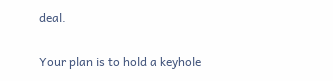deal.

Your plan is to hold a keyhole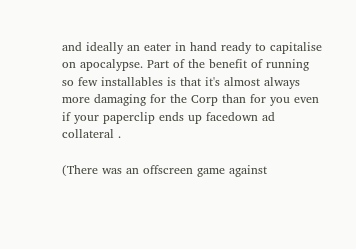and ideally an eater in hand ready to capitalise on apocalypse. Part of the benefit of running so few installables is that it's almost always more damaging for the Corp than for you even if your paperclip ends up facedown ad collateral .

(There was an offscreen game against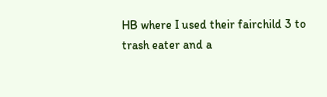HB where I used their fairchild 3 to trash eater and a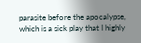parasite before the apocalypse, which is a sick play that I highly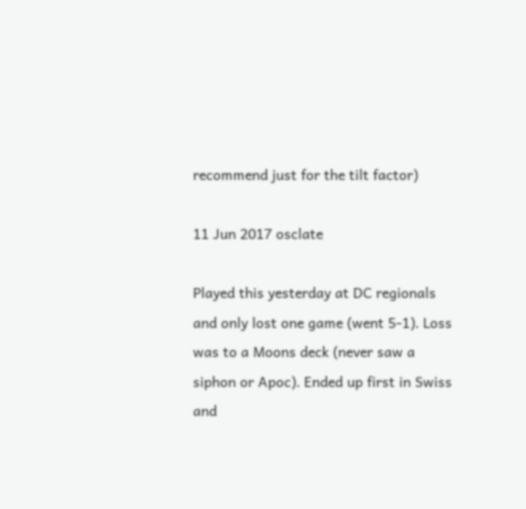recommend just for the tilt factor)

11 Jun 2017 osclate

Played this yesterday at DC regionals and only lost one game (went 5-1). Loss was to a Moons deck (never saw a siphon or Apoc). Ended up first in Swiss and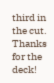third in the cut. Thanks for the deck!